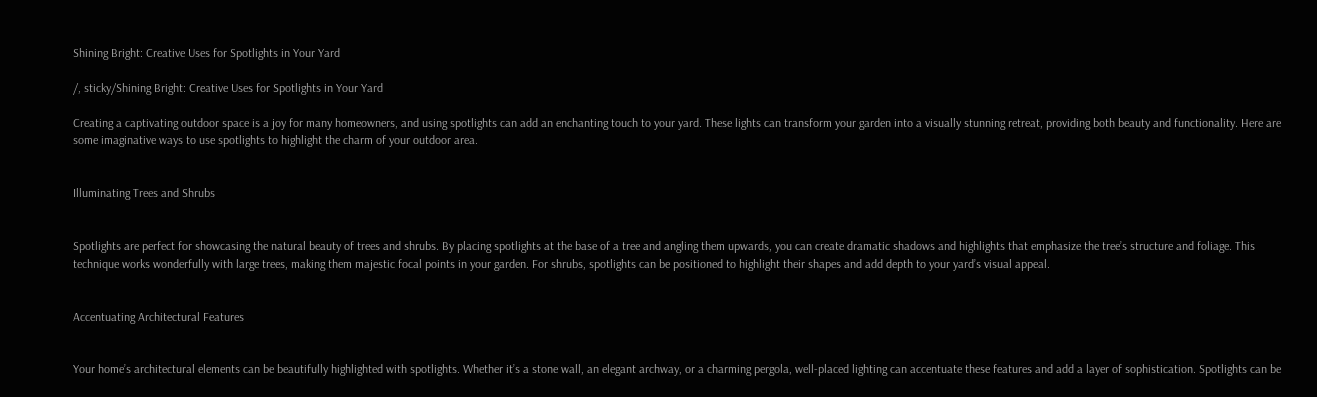Shining Bright: Creative Uses for Spotlights in Your Yard

/, sticky/Shining Bright: Creative Uses for Spotlights in Your Yard

Creating a captivating outdoor space is a joy for many homeowners, and using spotlights can add an enchanting touch to your yard. These lights can transform your garden into a visually stunning retreat, providing both beauty and functionality. Here are some imaginative ways to use spotlights to highlight the charm of your outdoor area.


Illuminating Trees and Shrubs


Spotlights are perfect for showcasing the natural beauty of trees and shrubs. By placing spotlights at the base of a tree and angling them upwards, you can create dramatic shadows and highlights that emphasize the tree’s structure and foliage. This technique works wonderfully with large trees, making them majestic focal points in your garden. For shrubs, spotlights can be positioned to highlight their shapes and add depth to your yard’s visual appeal.


Accentuating Architectural Features


Your home’s architectural elements can be beautifully highlighted with spotlights. Whether it’s a stone wall, an elegant archway, or a charming pergola, well-placed lighting can accentuate these features and add a layer of sophistication. Spotlights can be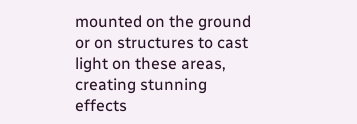mounted on the ground or on structures to cast light on these areas, creating stunning effects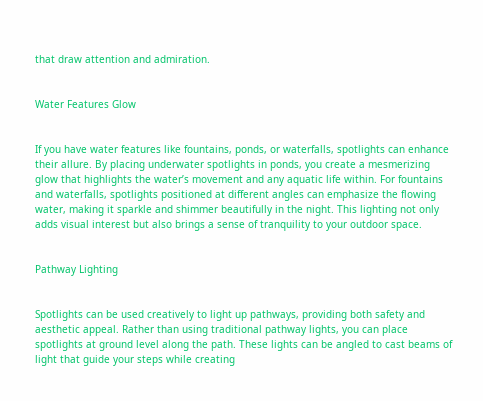that draw attention and admiration.


Water Features Glow


If you have water features like fountains, ponds, or waterfalls, spotlights can enhance their allure. By placing underwater spotlights in ponds, you create a mesmerizing glow that highlights the water’s movement and any aquatic life within. For fountains and waterfalls, spotlights positioned at different angles can emphasize the flowing water, making it sparkle and shimmer beautifully in the night. This lighting not only adds visual interest but also brings a sense of tranquility to your outdoor space.


Pathway Lighting


Spotlights can be used creatively to light up pathways, providing both safety and aesthetic appeal. Rather than using traditional pathway lights, you can place spotlights at ground level along the path. These lights can be angled to cast beams of light that guide your steps while creating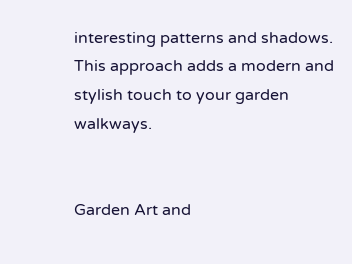interesting patterns and shadows. This approach adds a modern and stylish touch to your garden walkways.


Garden Art and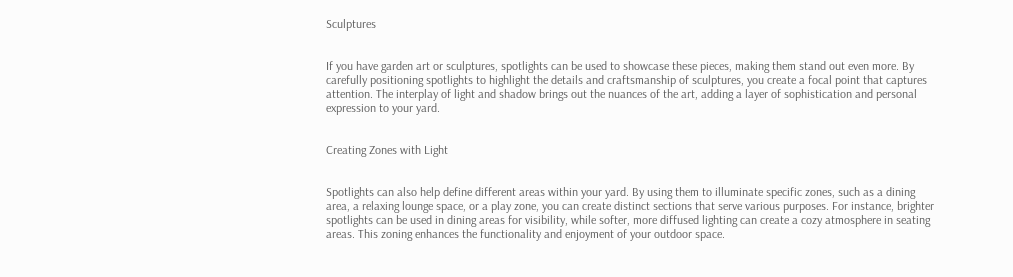Sculptures


If you have garden art or sculptures, spotlights can be used to showcase these pieces, making them stand out even more. By carefully positioning spotlights to highlight the details and craftsmanship of sculptures, you create a focal point that captures attention. The interplay of light and shadow brings out the nuances of the art, adding a layer of sophistication and personal expression to your yard.


Creating Zones with Light


Spotlights can also help define different areas within your yard. By using them to illuminate specific zones, such as a dining area, a relaxing lounge space, or a play zone, you can create distinct sections that serve various purposes. For instance, brighter spotlights can be used in dining areas for visibility, while softer, more diffused lighting can create a cozy atmosphere in seating areas. This zoning enhances the functionality and enjoyment of your outdoor space.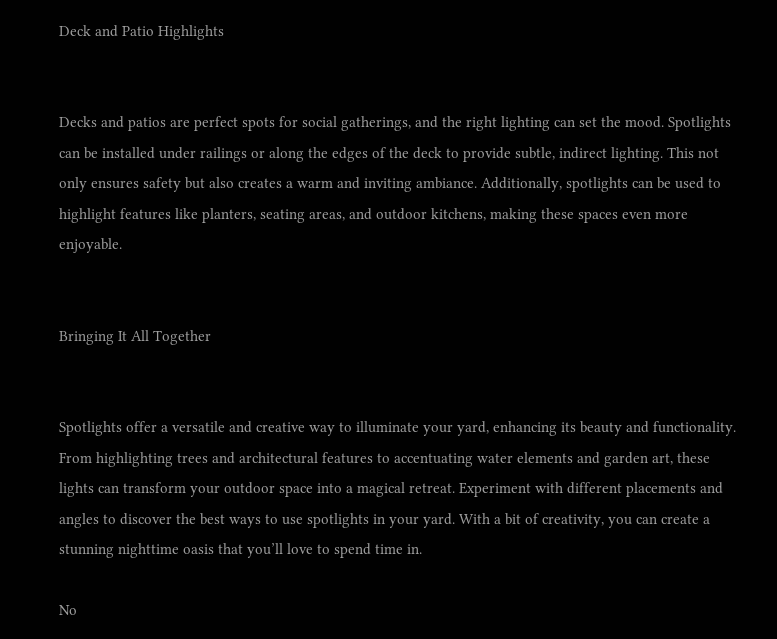Deck and Patio Highlights


Decks and patios are perfect spots for social gatherings, and the right lighting can set the mood. Spotlights can be installed under railings or along the edges of the deck to provide subtle, indirect lighting. This not only ensures safety but also creates a warm and inviting ambiance. Additionally, spotlights can be used to highlight features like planters, seating areas, and outdoor kitchens, making these spaces even more enjoyable.


Bringing It All Together


Spotlights offer a versatile and creative way to illuminate your yard, enhancing its beauty and functionality. From highlighting trees and architectural features to accentuating water elements and garden art, these lights can transform your outdoor space into a magical retreat. Experiment with different placements and angles to discover the best ways to use spotlights in your yard. With a bit of creativity, you can create a stunning nighttime oasis that you’ll love to spend time in.

No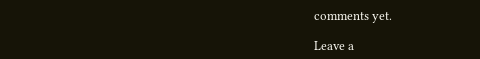comments yet.

Leave a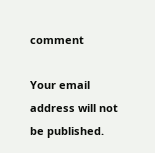comment

Your email address will not be published.